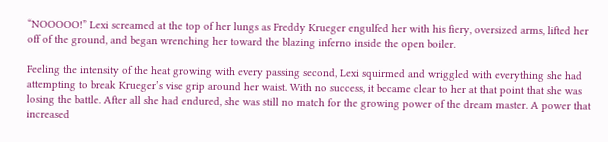“NOOOOO!” Lexi screamed at the top of her lungs as Freddy Krueger engulfed her with his fiery, oversized arms, lifted her off of the ground, and began wrenching her toward the blazing inferno inside the open boiler.

Feeling the intensity of the heat growing with every passing second, Lexi squirmed and wriggled with everything she had attempting to break Krueger’s vise grip around her waist. With no success, it became clear to her at that point that she was losing the battle. After all she had endured, she was still no match for the growing power of the dream master. A power that increased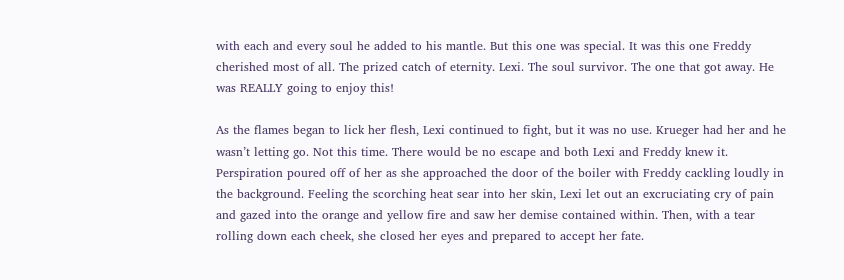with each and every soul he added to his mantle. But this one was special. It was this one Freddy cherished most of all. The prized catch of eternity. Lexi. The soul survivor. The one that got away. He was REALLY going to enjoy this!

As the flames began to lick her flesh, Lexi continued to fight, but it was no use. Krueger had her and he wasn’t letting go. Not this time. There would be no escape and both Lexi and Freddy knew it. Perspiration poured off of her as she approached the door of the boiler with Freddy cackling loudly in the background. Feeling the scorching heat sear into her skin, Lexi let out an excruciating cry of pain and gazed into the orange and yellow fire and saw her demise contained within. Then, with a tear rolling down each cheek, she closed her eyes and prepared to accept her fate.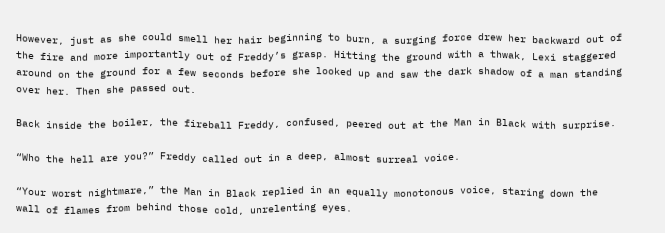However, just as she could smell her hair beginning to burn, a surging force drew her backward out of the fire and more importantly out of Freddy’s grasp. Hitting the ground with a thwak, Lexi staggered around on the ground for a few seconds before she looked up and saw the dark shadow of a man standing over her. Then she passed out.

Back inside the boiler, the fireball Freddy, confused, peered out at the Man in Black with surprise.

“Who the hell are you?” Freddy called out in a deep, almost surreal voice.

“Your worst nightmare,” the Man in Black replied in an equally monotonous voice, staring down the wall of flames from behind those cold, unrelenting eyes.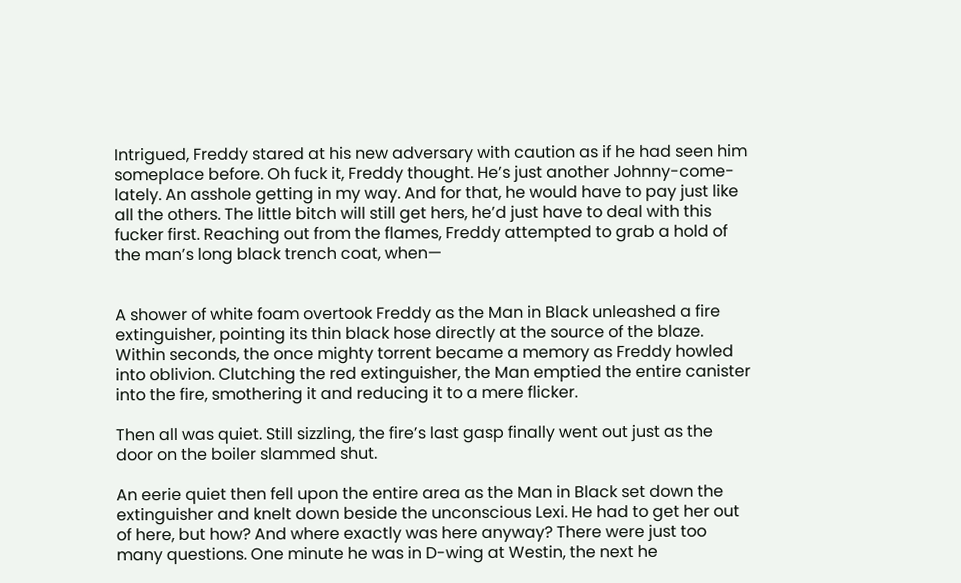Intrigued, Freddy stared at his new adversary with caution as if he had seen him someplace before. Oh fuck it, Freddy thought. He’s just another Johnny-come-lately. An asshole getting in my way. And for that, he would have to pay just like all the others. The little bitch will still get hers, he’d just have to deal with this fucker first. Reaching out from the flames, Freddy attempted to grab a hold of the man’s long black trench coat, when—


A shower of white foam overtook Freddy as the Man in Black unleashed a fire extinguisher, pointing its thin black hose directly at the source of the blaze. Within seconds, the once mighty torrent became a memory as Freddy howled into oblivion. Clutching the red extinguisher, the Man emptied the entire canister into the fire, smothering it and reducing it to a mere flicker.

Then all was quiet. Still sizzling, the fire’s last gasp finally went out just as the door on the boiler slammed shut.

An eerie quiet then fell upon the entire area as the Man in Black set down the extinguisher and knelt down beside the unconscious Lexi. He had to get her out of here, but how? And where exactly was here anyway? There were just too many questions. One minute he was in D-wing at Westin, the next he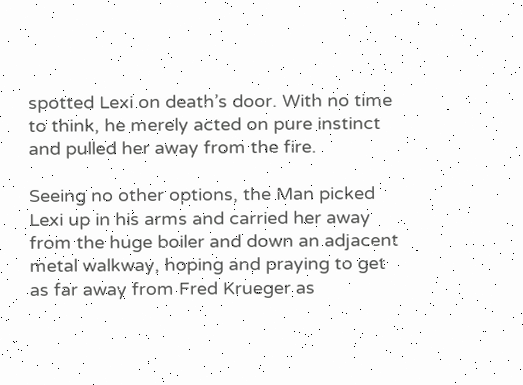spotted Lexi on death’s door. With no time to think, he merely acted on pure instinct and pulled her away from the fire.

Seeing no other options, the Man picked Lexi up in his arms and carried her away from the huge boiler and down an adjacent metal walkway, hoping and praying to get as far away from Fred Krueger as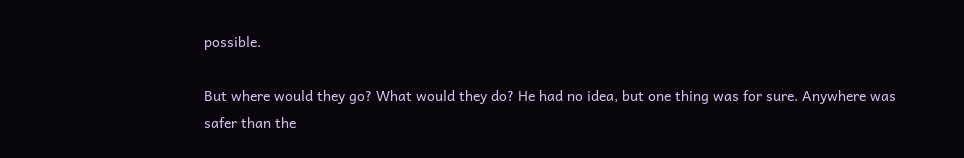possible.

But where would they go? What would they do? He had no idea, but one thing was for sure. Anywhere was safer than the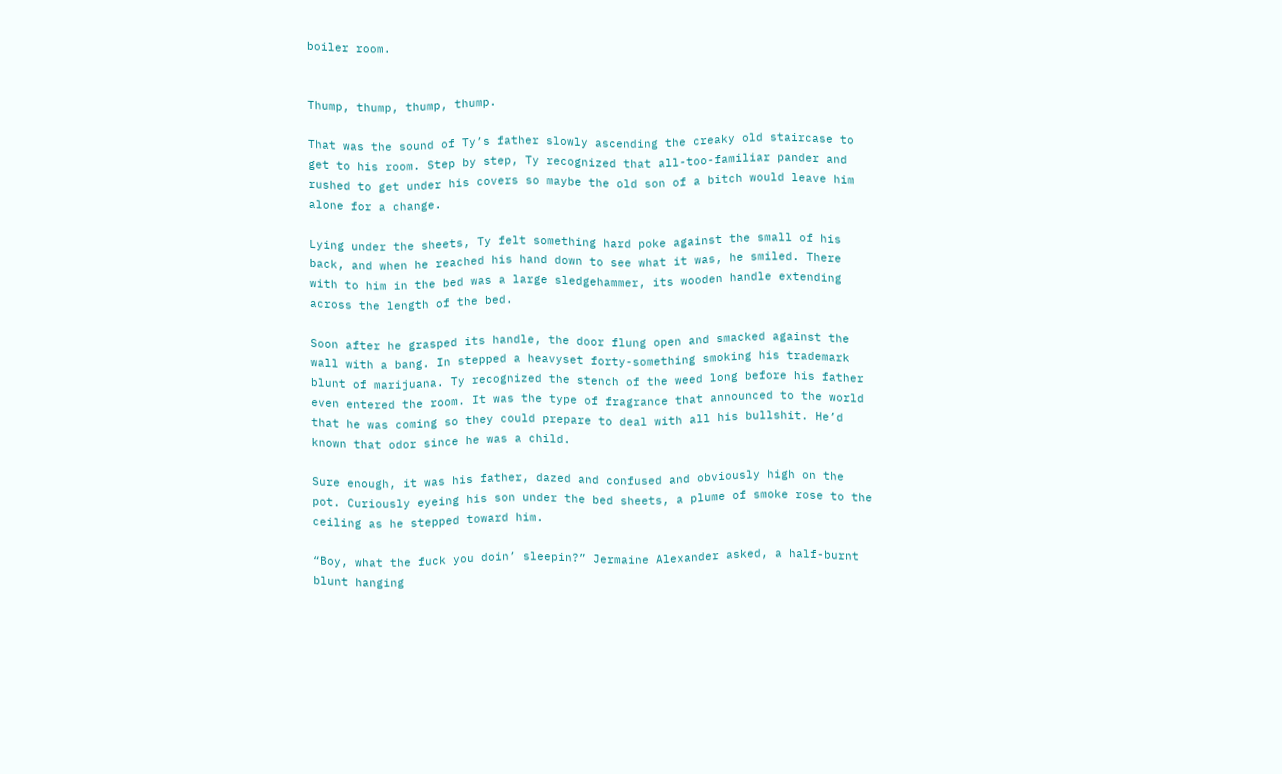boiler room.


Thump, thump, thump, thump.

That was the sound of Ty’s father slowly ascending the creaky old staircase to get to his room. Step by step, Ty recognized that all-too-familiar pander and rushed to get under his covers so maybe the old son of a bitch would leave him alone for a change.

Lying under the sheets, Ty felt something hard poke against the small of his back, and when he reached his hand down to see what it was, he smiled. There with to him in the bed was a large sledgehammer, its wooden handle extending across the length of the bed.

Soon after he grasped its handle, the door flung open and smacked against the wall with a bang. In stepped a heavyset forty-something smoking his trademark blunt of marijuana. Ty recognized the stench of the weed long before his father even entered the room. It was the type of fragrance that announced to the world that he was coming so they could prepare to deal with all his bullshit. He’d known that odor since he was a child.

Sure enough, it was his father, dazed and confused and obviously high on the pot. Curiously eyeing his son under the bed sheets, a plume of smoke rose to the ceiling as he stepped toward him.

“Boy, what the fuck you doin’ sleepin?” Jermaine Alexander asked, a half-burnt blunt hanging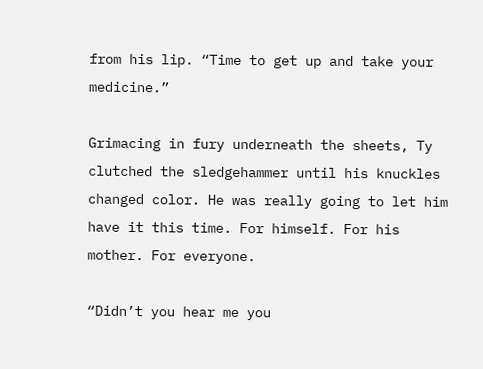from his lip. “Time to get up and take your medicine.”

Grimacing in fury underneath the sheets, Ty clutched the sledgehammer until his knuckles changed color. He was really going to let him have it this time. For himself. For his mother. For everyone.

“Didn’t you hear me you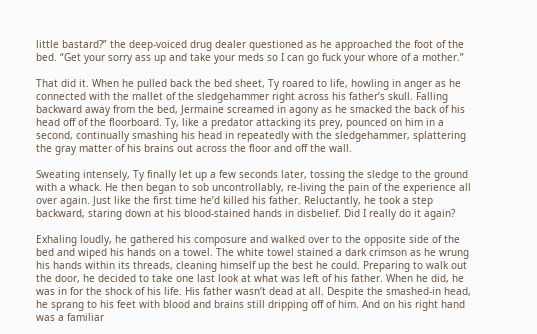little bastard?” the deep-voiced drug dealer questioned as he approached the foot of the bed. “Get your sorry ass up and take your meds so I can go fuck your whore of a mother.”

That did it. When he pulled back the bed sheet, Ty roared to life, howling in anger as he connected with the mallet of the sledgehammer right across his father’s skull. Falling backward away from the bed, Jermaine screamed in agony as he smacked the back of his head off of the floorboard. Ty, like a predator attacking its prey, pounced on him in a second, continually smashing his head in repeatedly with the sledgehammer, splattering the gray matter of his brains out across the floor and off the wall.

Sweating intensely, Ty finally let up a few seconds later, tossing the sledge to the ground with a whack. He then began to sob uncontrollably, re-living the pain of the experience all over again. Just like the first time he’d killed his father. Reluctantly, he took a step backward, staring down at his blood-stained hands in disbelief. Did I really do it again?

Exhaling loudly, he gathered his composure and walked over to the opposite side of the bed and wiped his hands on a towel. The white towel stained a dark crimson as he wrung his hands within its threads, cleaning himself up the best he could. Preparing to walk out the door, he decided to take one last look at what was left of his father. When he did, he was in for the shock of his life. His father wasn’t dead at all. Despite the smashed-in head, he sprang to his feet with blood and brains still dripping off of him. And on his right hand was a familiar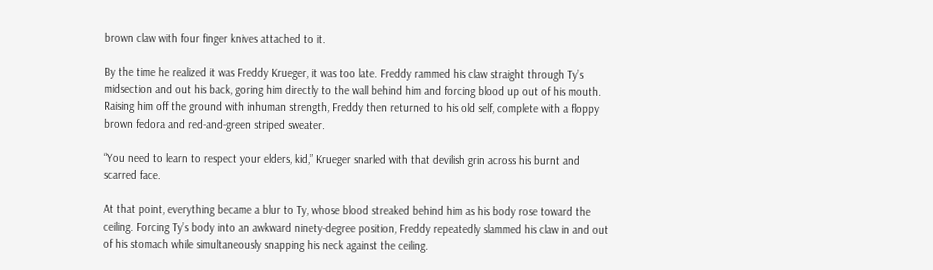brown claw with four finger knives attached to it.

By the time he realized it was Freddy Krueger, it was too late. Freddy rammed his claw straight through Ty’s midsection and out his back, goring him directly to the wall behind him and forcing blood up out of his mouth. Raising him off the ground with inhuman strength, Freddy then returned to his old self, complete with a floppy brown fedora and red-and-green striped sweater.

“You need to learn to respect your elders, kid,” Krueger snarled with that devilish grin across his burnt and scarred face.

At that point, everything became a blur to Ty, whose blood streaked behind him as his body rose toward the ceiling. Forcing Ty’s body into an awkward ninety-degree position, Freddy repeatedly slammed his claw in and out of his stomach while simultaneously snapping his neck against the ceiling.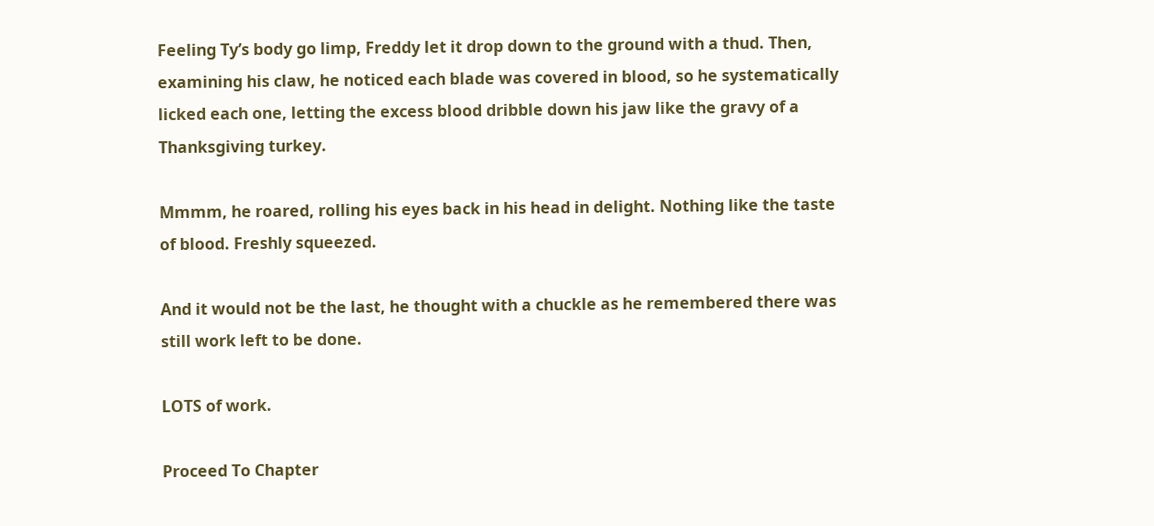Feeling Ty’s body go limp, Freddy let it drop down to the ground with a thud. Then, examining his claw, he noticed each blade was covered in blood, so he systematically licked each one, letting the excess blood dribble down his jaw like the gravy of a Thanksgiving turkey.

Mmmm, he roared, rolling his eyes back in his head in delight. Nothing like the taste of blood. Freshly squeezed.

And it would not be the last, he thought with a chuckle as he remembered there was still work left to be done.

LOTS of work.

Proceed To Chapter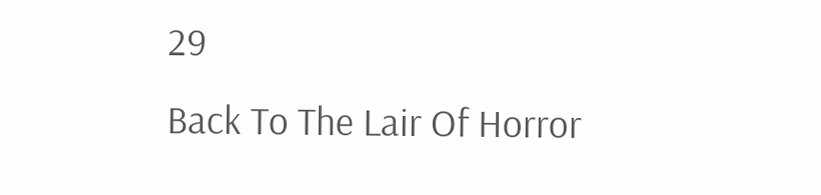29
Back To The Lair Of Horror